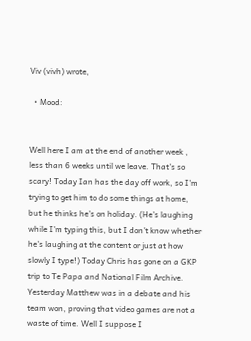Viv (vivh) wrote,

  • Mood:


Well here I am at the end of another week , less than 6 weeks until we leave. That's so scary! Today Ian has the day off work, so I'm trying to get him to do some things at home, but he thinks he's on holiday. (He's laughing while I'm typing this, but I don't know whether he's laughing at the content or just at how slowly I type!) Today Chris has gone on a GKP trip to Te Papa and National Film Archive. Yesterday Matthew was in a debate and his team won, proving that video games are not a waste of time. Well I suppose I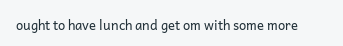ought to have lunch and get om with some more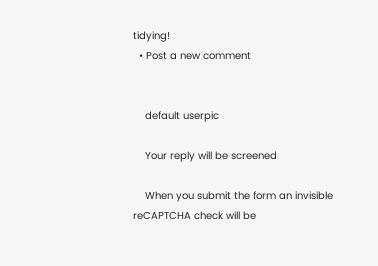tidying!
  • Post a new comment


    default userpic

    Your reply will be screened

    When you submit the form an invisible reCAPTCHA check will be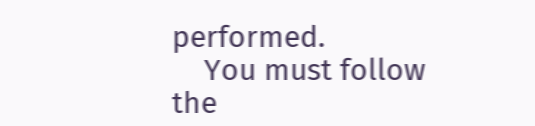performed.
    You must follow the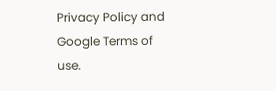Privacy Policy and Google Terms of use.